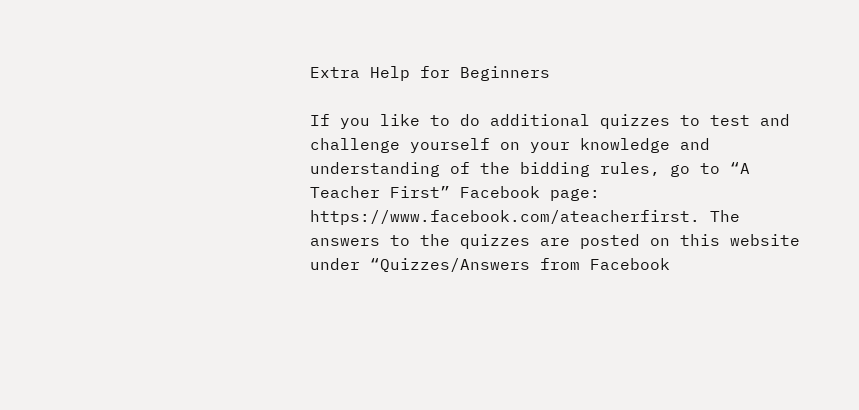Extra Help for Beginners

If you like to do additional quizzes to test and challenge yourself on your knowledge and understanding of the bidding rules, go to “A Teacher First” Facebook page:  https://www.facebook.com/ateacherfirst. The answers to the quizzes are posted on this website under “Quizzes/Answers from Facebook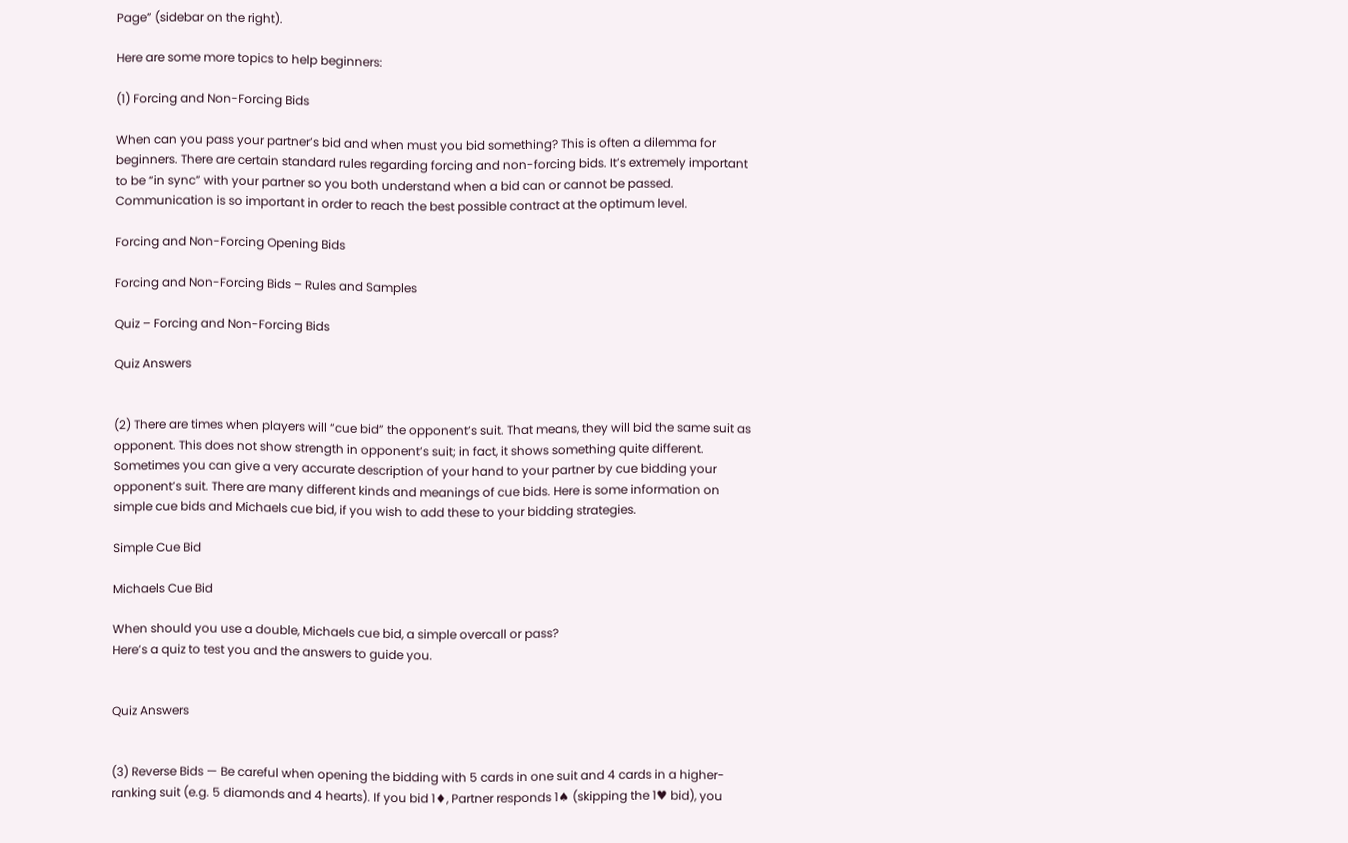Page” (sidebar on the right).

Here are some more topics to help beginners:

(1) Forcing and Non-Forcing Bids

When can you pass your partner’s bid and when must you bid something? This is often a dilemma for beginners. There are certain standard rules regarding forcing and non-forcing bids. It’s extremely important to be “in sync” with your partner so you both understand when a bid can or cannot be passed. Communication is so important in order to reach the best possible contract at the optimum level.

Forcing and Non-Forcing Opening Bids

Forcing and Non-Forcing Bids – Rules and Samples

Quiz – Forcing and Non-Forcing Bids

Quiz Answers


(2) There are times when players will “cue bid” the opponent’s suit. That means, they will bid the same suit as opponent. This does not show strength in opponent’s suit; in fact, it shows something quite different. Sometimes you can give a very accurate description of your hand to your partner by cue bidding your opponent’s suit. There are many different kinds and meanings of cue bids. Here is some information on simple cue bids and Michaels cue bid, if you wish to add these to your bidding strategies.

Simple Cue Bid

Michaels Cue Bid

When should you use a double, Michaels cue bid, a simple overcall or pass?
Here’s a quiz to test you and the answers to guide you.


Quiz Answers


(3) Reverse Bids — Be careful when opening the bidding with 5 cards in one suit and 4 cards in a higher-ranking suit (e.g. 5 diamonds and 4 hearts). If you bid 1♦, Partner responds 1♠ (skipping the 1♥ bid), you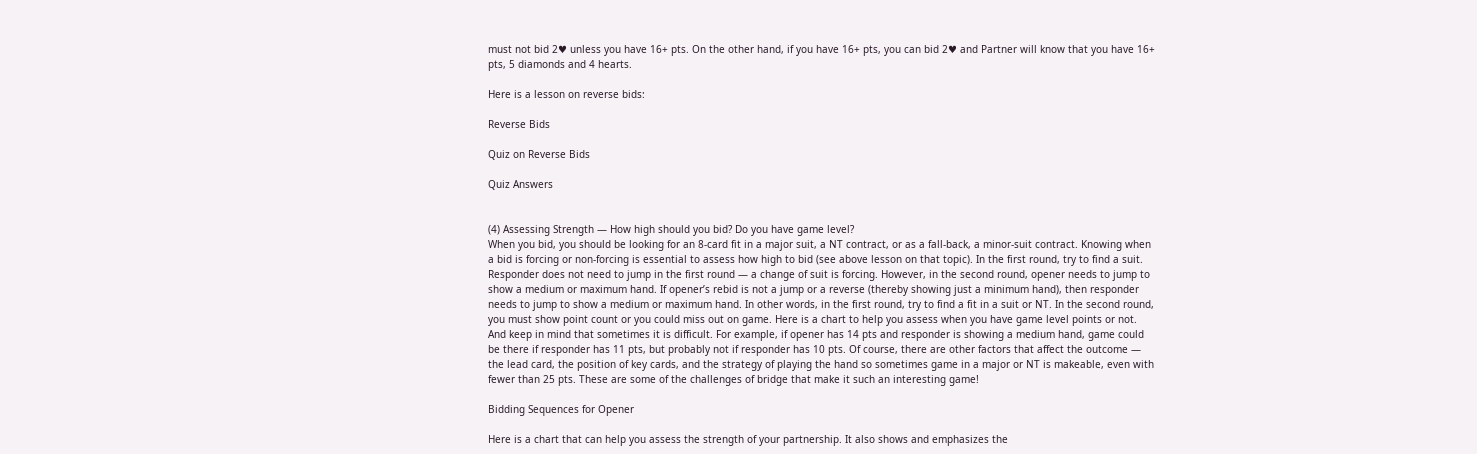must not bid 2♥ unless you have 16+ pts. On the other hand, if you have 16+ pts, you can bid 2♥ and Partner will know that you have 16+ pts, 5 diamonds and 4 hearts.

Here is a lesson on reverse bids:

Reverse Bids

Quiz on Reverse Bids

Quiz Answers


(4) Assessing Strength — How high should you bid? Do you have game level?
When you bid, you should be looking for an 8-card fit in a major suit, a NT contract, or as a fall-back, a minor-suit contract. Knowing when a bid is forcing or non-forcing is essential to assess how high to bid (see above lesson on that topic). In the first round, try to find a suit. Responder does not need to jump in the first round — a change of suit is forcing. However, in the second round, opener needs to jump to show a medium or maximum hand. If opener’s rebid is not a jump or a reverse (thereby showing just a minimum hand), then responder needs to jump to show a medium or maximum hand. In other words, in the first round, try to find a fit in a suit or NT. In the second round, you must show point count or you could miss out on game. Here is a chart to help you assess when you have game level points or not. And keep in mind that sometimes it is difficult. For example, if opener has 14 pts and responder is showing a medium hand, game could be there if responder has 11 pts, but probably not if responder has 10 pts. Of course, there are other factors that affect the outcome — the lead card, the position of key cards, and the strategy of playing the hand so sometimes game in a major or NT is makeable, even with fewer than 25 pts. These are some of the challenges of bridge that make it such an interesting game!

Bidding Sequences for Opener

Here is a chart that can help you assess the strength of your partnership. It also shows and emphasizes the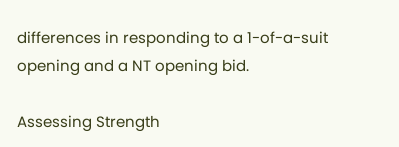differences in responding to a 1-of-a-suit opening and a NT opening bid.

Assessing Strength